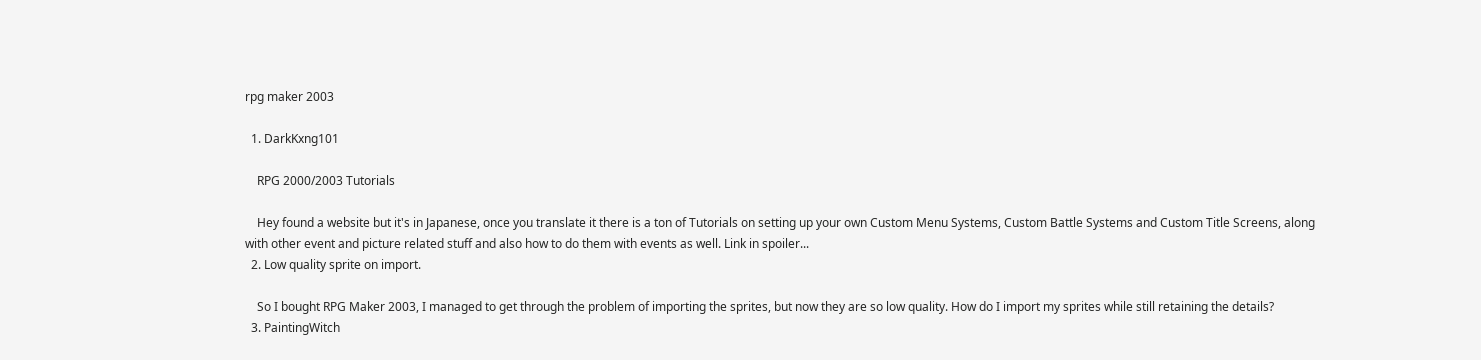rpg maker 2003

  1. DarkKxng101

    RPG 2000/2003 Tutorials

    Hey found a website but it's in Japanese, once you translate it there is a ton of Tutorials on setting up your own Custom Menu Systems, Custom Battle Systems and Custom Title Screens, along with other event and picture related stuff and also how to do them with events as well. Link in spoiler...
  2. Low quality sprite on import.

    So I bought RPG Maker 2003, I managed to get through the problem of importing the sprites, but now they are so low quality. How do I import my sprites while still retaining the details?
  3. PaintingWitch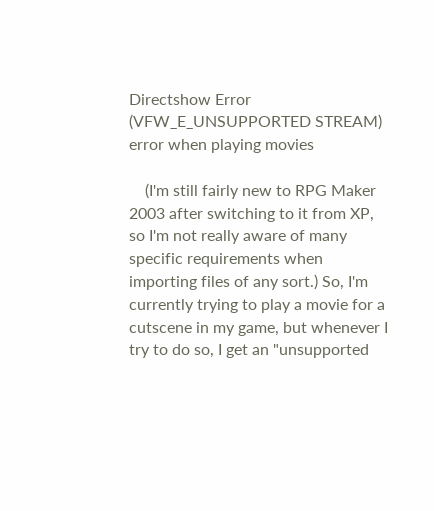Directshow Error (VFW_E_UNSUPPORTED STREAM) error when playing movies

    (I'm still fairly new to RPG Maker 2003 after switching to it from XP, so I'm not really aware of many specific requirements when importing files of any sort.) So, I'm currently trying to play a movie for a cutscene in my game, but whenever I try to do so, I get an "unsupported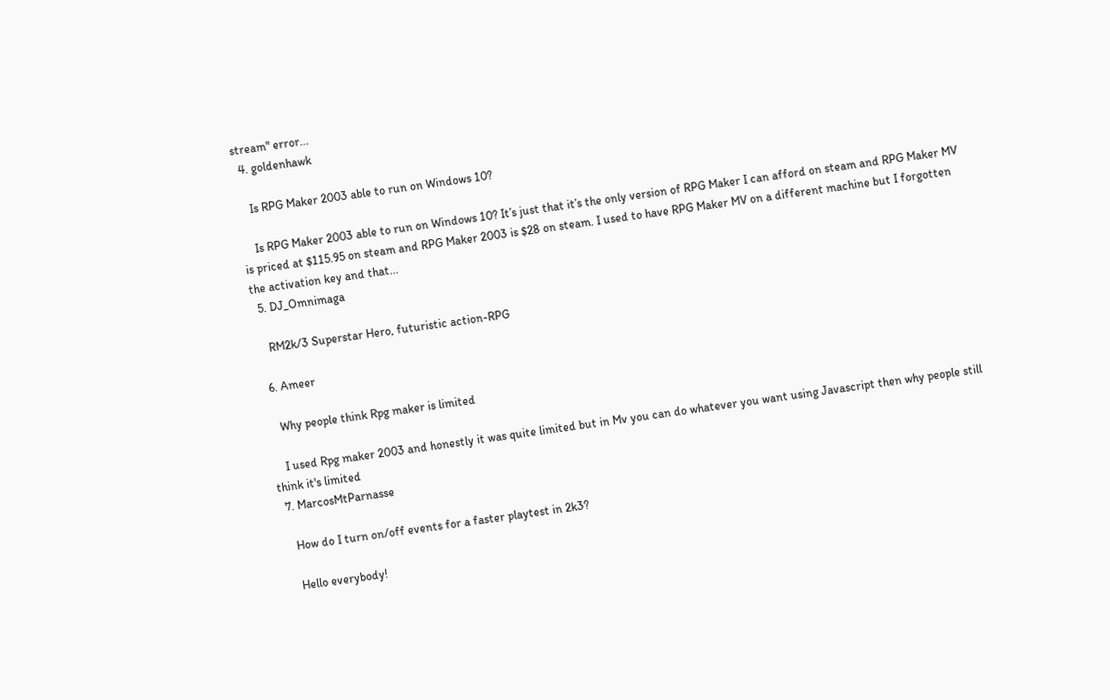stream" error...
  4. goldenhawk

    Is RPG Maker 2003 able to run on Windows 10?

    Is RPG Maker 2003 able to run on Windows 10? It’s just that it’s the only version of RPG Maker I can afford on steam and RPG Maker MV is priced at $115.95 on steam and RPG Maker 2003 is $28 on steam. I used to have RPG Maker MV on a different machine but I forgotten the activation key and that...
  5. DJ_Omnimaga

    RM2k/3 Superstar Hero, futuristic action-RPG

  6. Ameer

    Why people think Rpg maker is limited

    I used Rpg maker 2003 and honestly it was quite limited but in Mv you can do whatever you want using Javascript then why people still think it's limited
  7. MarcosMtParnasse

    How do I turn on/off events for a faster playtest in 2k3?

    Hello everybody!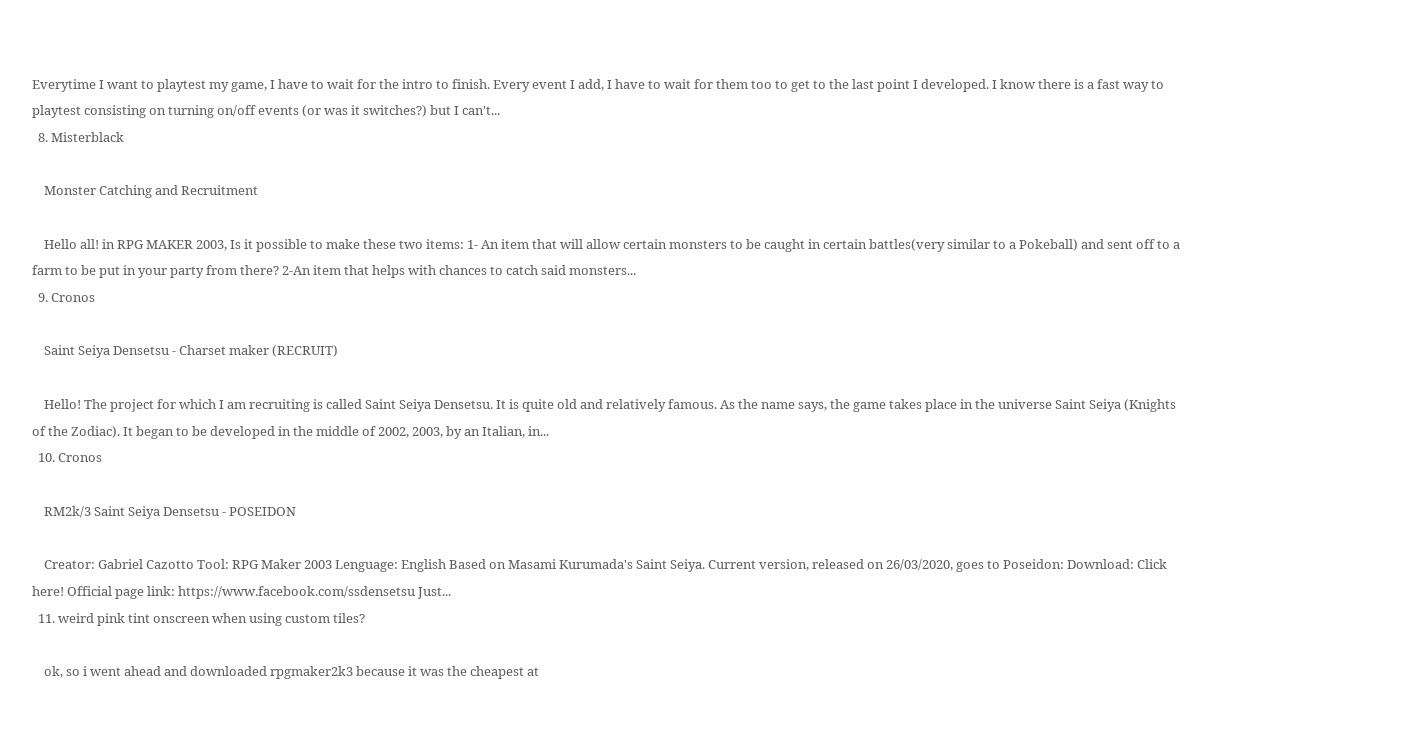Everytime I want to playtest my game, I have to wait for the intro to finish. Every event I add, I have to wait for them too to get to the last point I developed. I know there is a fast way to playtest consisting on turning on/off events (or was it switches?) but I can't...
  8. Misterblack

    Monster Catching and Recruitment

    Hello all! in RPG MAKER 2003, Is it possible to make these two items: 1- An item that will allow certain monsters to be caught in certain battles(very similar to a Pokeball) and sent off to a farm to be put in your party from there? 2-An item that helps with chances to catch said monsters...
  9. Cronos

    Saint Seiya Densetsu - Charset maker (RECRUIT)

    Hello! The project for which I am recruiting is called Saint Seiya Densetsu. It is quite old and relatively famous. As the name says, the game takes place in the universe Saint Seiya (Knights of the Zodiac). It began to be developed in the middle of 2002, 2003, by an Italian, in...
  10. Cronos

    RM2k/3 Saint Seiya Densetsu - POSEIDON

    Creator: Gabriel Cazotto Tool: RPG Maker 2003 Lenguage: English Based on Masami Kurumada's Saint Seiya. Current version, released on 26/03/2020, goes to Poseidon: Download: Click here! Official page link: https://www.facebook.com/ssdensetsu Just...
  11. weird pink tint onscreen when using custom tiles?

    ok, so i went ahead and downloaded rpgmaker2k3 because it was the cheapest at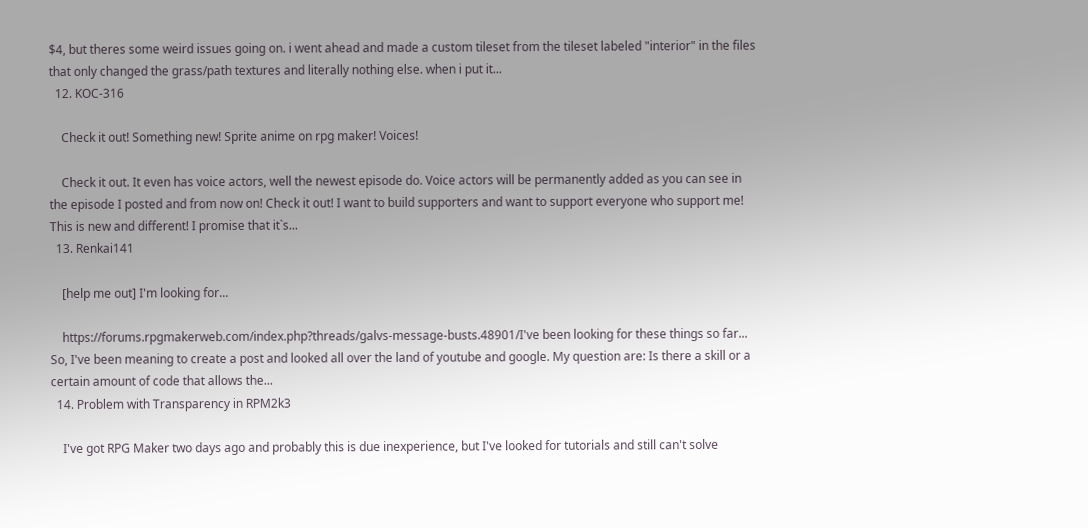$4, but theres some weird issues going on. i went ahead and made a custom tileset from the tileset labeled "interior" in the files that only changed the grass/path textures and literally nothing else. when i put it...
  12. KOC-316

    Check it out! Something new! Sprite anime on rpg maker! Voices!

    Check it out. It even has voice actors, well the newest episode do. Voice actors will be permanently added as you can see in the episode I posted and from now on! Check it out! I want to build supporters and want to support everyone who support me! This is new and different! I promise that it`s...
  13. Renkai141

    [help me out] I'm looking for...

    https://forums.rpgmakerweb.com/index.php?threads/galvs-message-busts.48901/I've been looking for these things so far... So, I've been meaning to create a post and looked all over the land of youtube and google. My question are: Is there a skill or a certain amount of code that allows the...
  14. Problem with Transparency in RPM2k3

    I've got RPG Maker two days ago and probably this is due inexperience, but I've looked for tutorials and still can't solve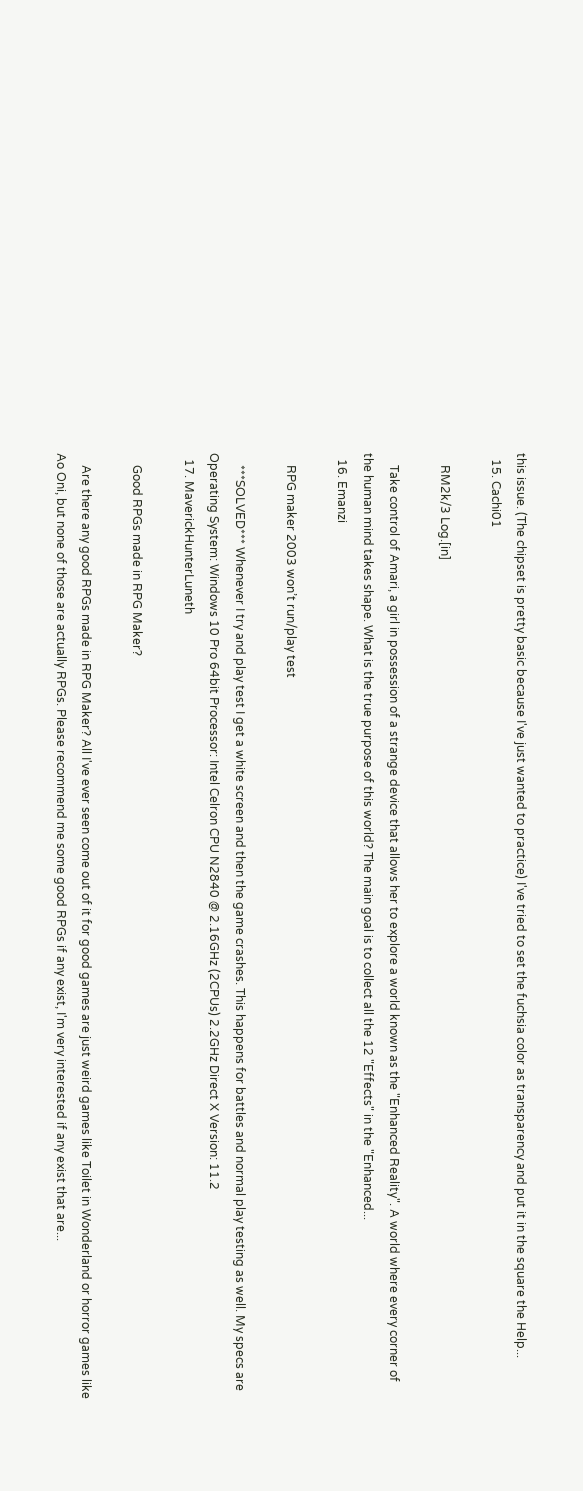this issue. (The chipset is pretty basic because I've just wanted to practice) I've tried to set the fuchsia color as transparency and put it in the square the Help...
  15. Cachi01

    RM2k/3 Log.[in]

    Take control of Amari, a girl in possession of a strange device that allows her to explore a world known as the "Enhanced Reality". A world where every corner of the human mind takes shape. What is the true purpose of this world? The main goal is to collect all the 12 "Effects" in the "Enhanced...
  16. Emanzi

    RPG maker 2003 won’t run/play test

    ***SOLVED*** Whenever I try and play test I get a white screen and then the game crashes. This happens for battles and normal play testing as well. My specs are Operating System: Windows 10 Pro 64bit Processor: Intel Celron CPU N2840 @ 2.16GHz (2CPUs) 2.2GHz Direct X Version: 11.2
  17. MaverickHunterLuneth

    Good RPGs made in RPG Maker?

    Are there any good RPGs made in RPG Maker? All I've ever seen come out of it for good games are just weird games like Toilet in Wonderland or horror games like Ao Oni, but none of those are actually RPGs. Please recommend me some good RPGs if any exist, I'm very interested if any exist that are...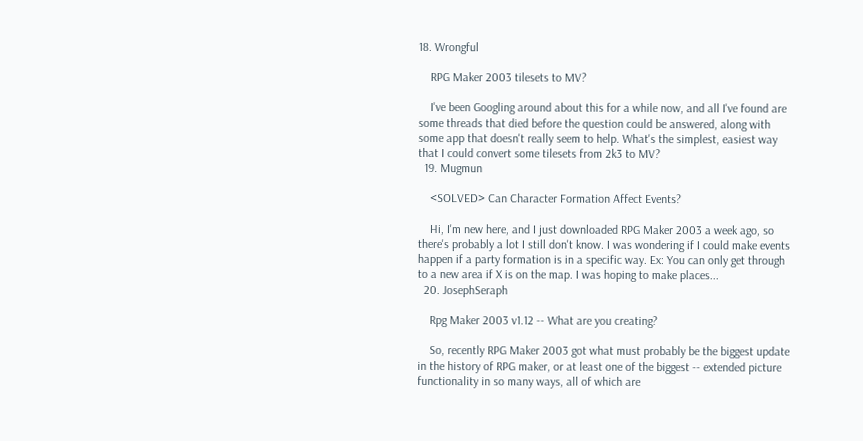18. Wrongful

    RPG Maker 2003 tilesets to MV?

    I've been Googling around about this for a while now, and all I've found are some threads that died before the question could be answered, along with some app that doesn't really seem to help. What's the simplest, easiest way that I could convert some tilesets from 2k3 to MV?
  19. Mugmun

    <SOLVED> Can Character Formation Affect Events?

    Hi, I'm new here, and I just downloaded RPG Maker 2003 a week ago, so there's probably a lot I still don't know. I was wondering if I could make events happen if a party formation is in a specific way. Ex: You can only get through to a new area if X is on the map. I was hoping to make places...
  20. JosephSeraph

    Rpg Maker 2003 v1.12 -- What are you creating?

    So, recently RPG Maker 2003 got what must probably be the biggest update in the history of RPG maker, or at least one of the biggest -- extended picture functionality in so many ways, all of which are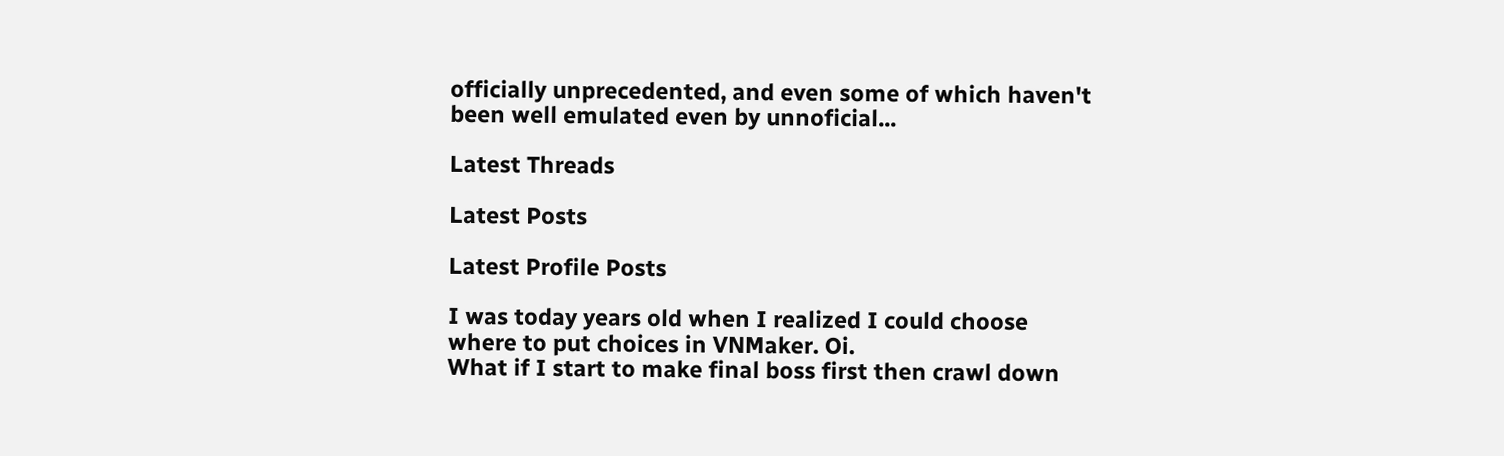officially unprecedented, and even some of which haven't been well emulated even by unnoficial...

Latest Threads

Latest Posts

Latest Profile Posts

I was today years old when I realized I could choose where to put choices in VNMaker. Oi.
What if I start to make final boss first then crawl down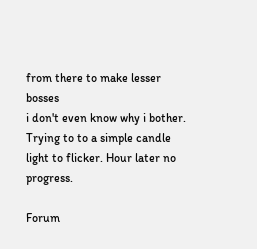from there to make lesser bosses
i don't even know why i bother. Trying to to a simple candle light to flicker. Hour later no progress.

Forum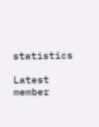statistics

Latest member